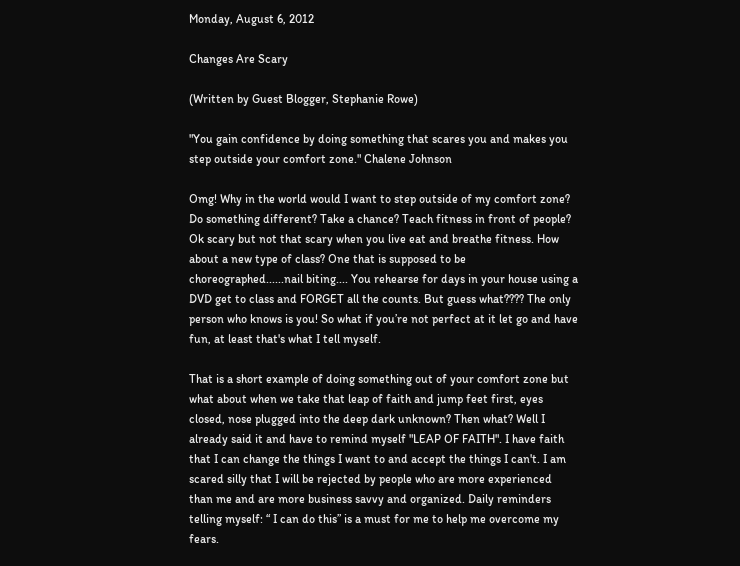Monday, August 6, 2012

Changes Are Scary

(Written by Guest Blogger, Stephanie Rowe)

"You gain confidence by doing something that scares you and makes you step outside your comfort zone." Chalene Johnson

Omg! Why in the world would I want to step outside of my comfort zone? Do something different? Take a chance? Teach fitness in front of people? Ok scary but not that scary when you live eat and breathe fitness. How about a new type of class? One that is supposed to be choreographed......nail biting.... You rehearse for days in your house using a DVD get to class and FORGET all the counts. But guess what???? The only person who knows is you! So what if you’re not perfect at it let go and have fun, at least that's what I tell myself.

That is a short example of doing something out of your comfort zone but what about when we take that leap of faith and jump feet first, eyes closed, nose plugged into the deep dark unknown? Then what? Well I already said it and have to remind myself "LEAP OF FAITH". I have faith that I can change the things I want to and accept the things I can't. I am scared silly that I will be rejected by people who are more experienced than me and are more business savvy and organized. Daily reminders telling myself: “ I can do this” is a must for me to help me overcome my fears.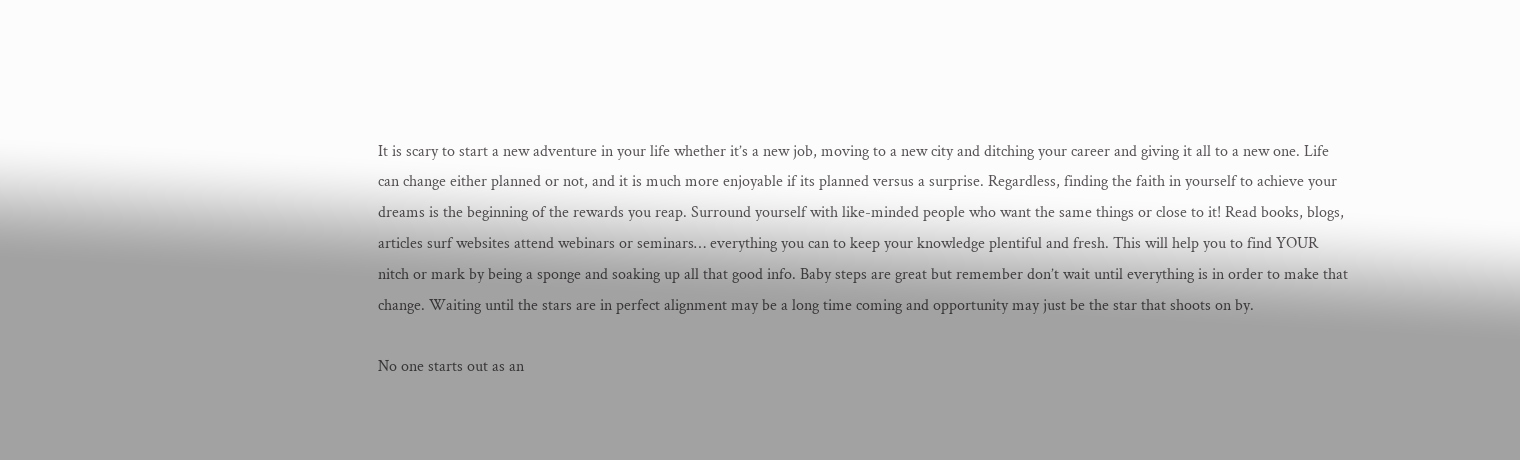It is scary to start a new adventure in your life whether it’s a new job, moving to a new city and ditching your career and giving it all to a new one. Life can change either planned or not, and it is much more enjoyable if its planned versus a surprise. Regardless, finding the faith in yourself to achieve your dreams is the beginning of the rewards you reap. Surround yourself with like-minded people who want the same things or close to it! Read books, blogs, articles surf websites attend webinars or seminars… everything you can to keep your knowledge plentiful and fresh. This will help you to find YOUR nitch or mark by being a sponge and soaking up all that good info. Baby steps are great but remember don’t wait until everything is in order to make that change. Waiting until the stars are in perfect alignment may be a long time coming and opportunity may just be the star that shoots on by.

No one starts out as an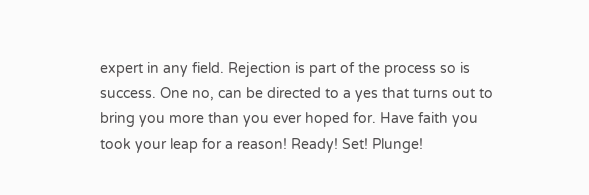expert in any field. Rejection is part of the process so is success. One no, can be directed to a yes that turns out to bring you more than you ever hoped for. Have faith you took your leap for a reason! Ready! Set! Plunge!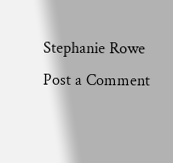Stephanie Rowe
Post a Comment